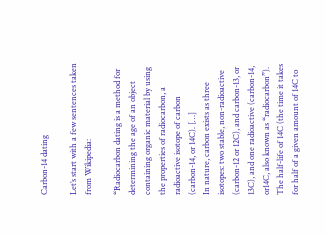Carbon-14 dating

Let’s start with a few sentences taken from Wikipedia:

“Radiocarbon dating is a method for determining the age of an object containing organic material by using the properties of radiocarbon, a radioactive isotope of carbon (carbon-14, or 14C). […]
In nature, carbon exists as three isotopes: two stable, non-radioactive (carbon-12 or 12C), and carbon-13, or 13C), and one radioactive (carbon-14, or14C, also known as “radiocarbon”). The half-life of 14C (the time it takes for half of a given amount of 14C to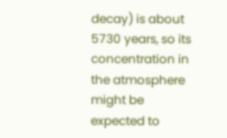decay) is about 5730 years, so its concentration in the atmosphere might be expected to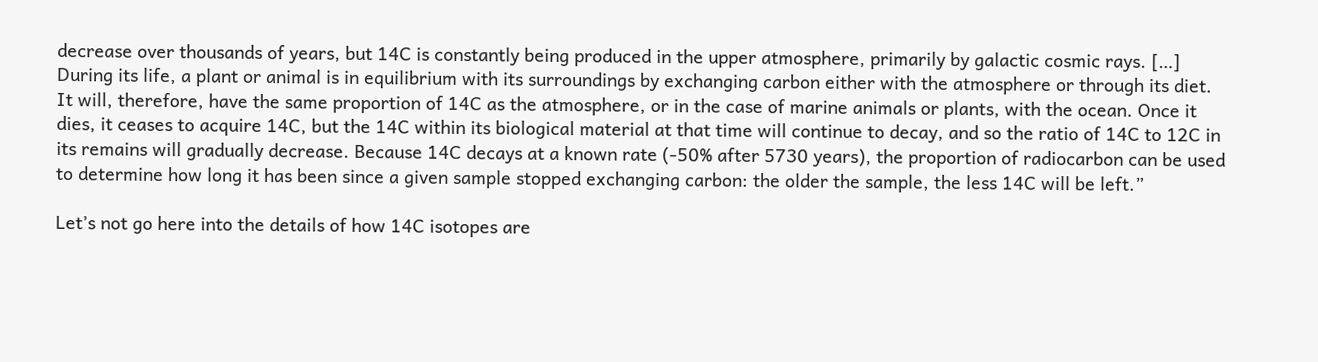decrease over thousands of years, but 14C is constantly being produced in the upper atmosphere, primarily by galactic cosmic rays. […]
During its life, a plant or animal is in equilibrium with its surroundings by exchanging carbon either with the atmosphere or through its diet. It will, therefore, have the same proportion of 14C as the atmosphere, or in the case of marine animals or plants, with the ocean. Once it dies, it ceases to acquire 14C, but the 14C within its biological material at that time will continue to decay, and so the ratio of 14C to 12C in its remains will gradually decrease. Because 14C decays at a known rate (-50% after 5730 years), the proportion of radiocarbon can be used to determine how long it has been since a given sample stopped exchanging carbon: the older the sample, the less 14C will be left.”

Let’s not go here into the details of how 14C isotopes are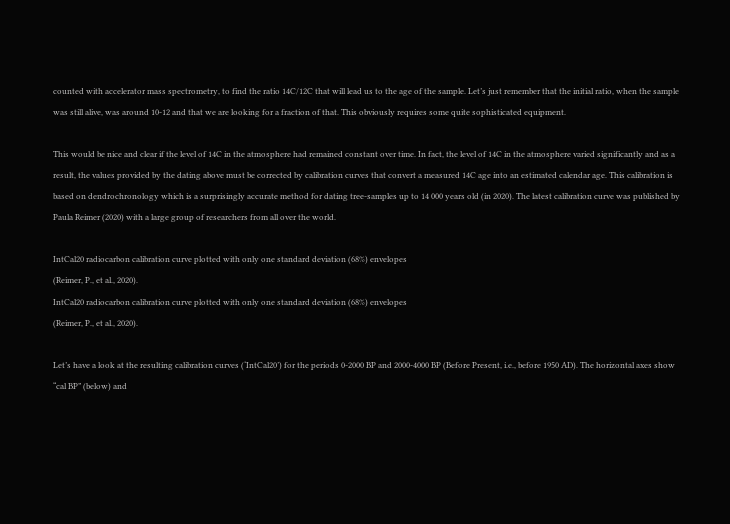counted with accelerator mass spectrometry, to find the ratio 14C/12C that will lead us to the age of the sample. Let’s just remember that the initial ratio, when the sample was still alive, was around 10-12 and that we are looking for a fraction of that. This obviously requires some quite sophisticated equipment.

This would be nice and clear if the level of 14C in the atmosphere had remained constant over time. In fact, the level of 14C in the atmosphere varied significantly and as a result, the values provided by the dating above must be corrected by calibration curves that convert a measured 14C age into an estimated calendar age. This calibration is based on dendrochronology which is a surprisingly accurate method for dating tree-samples up to 14 000 years old (in 2020). The latest calibration curve was published by Paula Reimer (2020) with a large group of researchers from all over the world.

IntCal20 radiocarbon calibration curve plotted with only one standard deviation (68%) envelopes
(Reimer, P., et al., 2020).
IntCal20 radiocarbon calibration curve plotted with only one standard deviation (68%) envelopes
(Reimer, P., et al., 2020).

Let’s have a look at the resulting calibration curves (‘IntCal20’) for the periods 0-2000 BP and 2000-4000 BP (Before Present, i.e., before 1950 AD). The horizontal axes show “cal BP” (below) and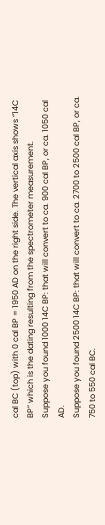cal BC (top) with 0 cal BP = 1950 AD on the right side. The vertical axis shows “14C BP” which is the dating resulting from the spectrometer measurement.
Suppose you found 1000 14C BP: that will convert to ca. 900 cal BP, or ca. 1050 cal AD.
Suppose you found 2500 14C BP: that will convert to ca. 2700 to 2500 cal BP, or ca. 750 to 550 cal BC.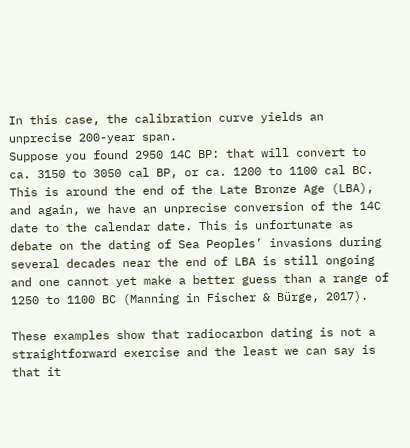In this case, the calibration curve yields an unprecise 200-year span.
Suppose you found 2950 14C BP: that will convert to ca. 3150 to 3050 cal BP, or ca. 1200 to 1100 cal BC. This is around the end of the Late Bronze Age (LBA), and again, we have an unprecise conversion of the 14C date to the calendar date. This is unfortunate as debate on the dating of Sea Peoples’ invasions during several decades near the end of LBA is still ongoing and one cannot yet make a better guess than a range of 1250 to 1100 BC (Manning in Fischer & Bürge, 2017).

These examples show that radiocarbon dating is not a straightforward exercise and the least we can say is that it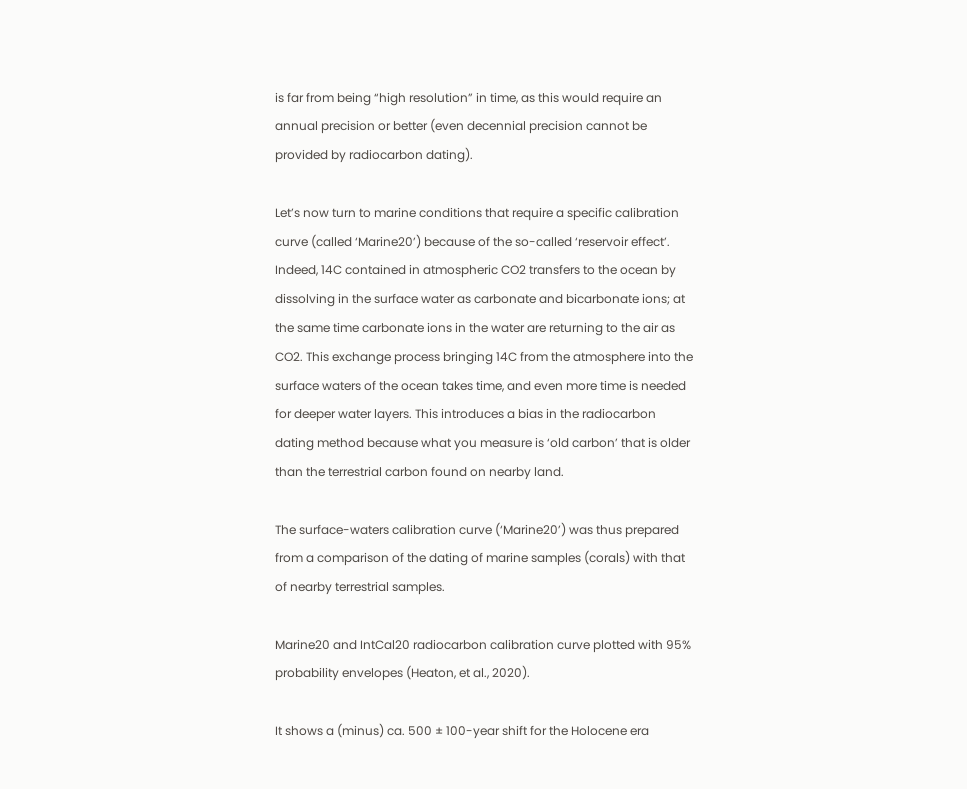is far from being “high resolution” in time, as this would require an annual precision or better (even decennial precision cannot be provided by radiocarbon dating).

Let’s now turn to marine conditions that require a specific calibration curve (called ‘Marine20’) because of the so-called ‘reservoir effect’. Indeed, 14C contained in atmospheric CO2 transfers to the ocean by dissolving in the surface water as carbonate and bicarbonate ions; at the same time carbonate ions in the water are returning to the air as CO2. This exchange process bringing 14C from the atmosphere into the surface waters of the ocean takes time, and even more time is needed for deeper water layers. This introduces a bias in the radiocarbon dating method because what you measure is ‘old carbon’ that is older than the terrestrial carbon found on nearby land.

The surface-waters calibration curve (‘Marine20’) was thus prepared from a comparison of the dating of marine samples (corals) with that of nearby terrestrial samples.

Marine20 and IntCal20 radiocarbon calibration curve plotted with 95% probability envelopes (Heaton, et al., 2020).

It shows a (minus) ca. 500 ± 100-year shift for the Holocene era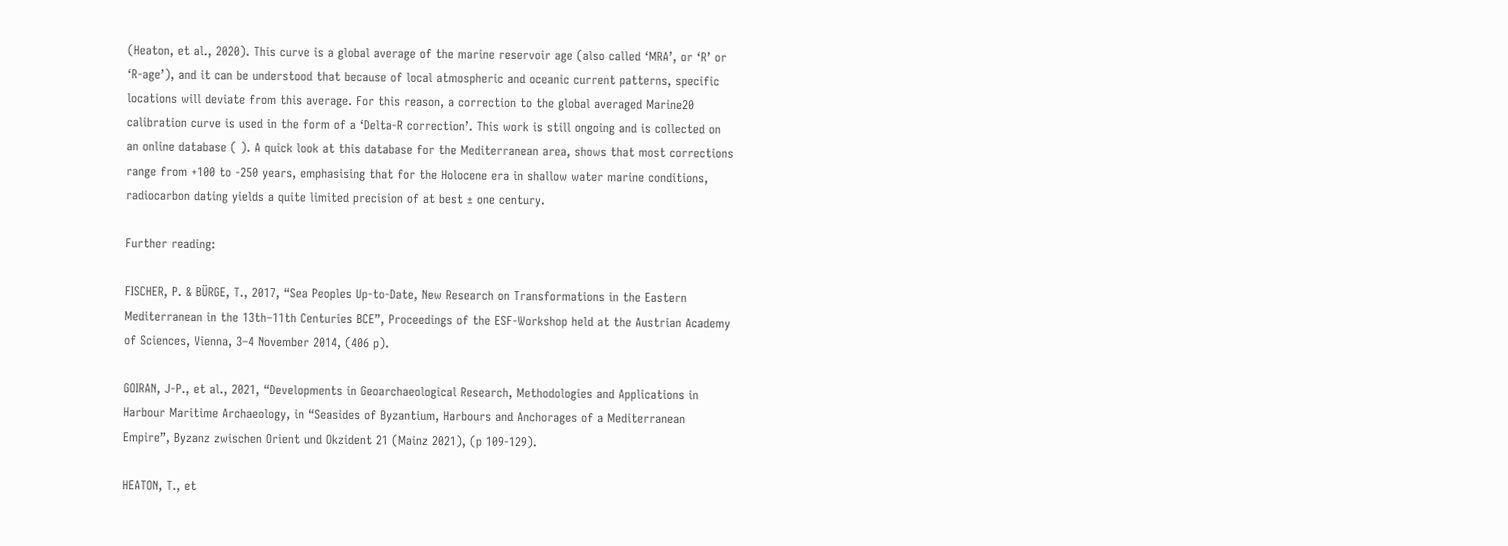(Heaton, et al., 2020). This curve is a global average of the marine reservoir age (also called ‘MRA’, or ‘R’ or ‘R-age’), and it can be understood that because of local atmospheric and oceanic current patterns, specific locations will deviate from this average. For this reason, a correction to the global averaged Marine20 calibration curve is used in the form of a ‘Delta-R correction’. This work is still ongoing and is collected on an online database ( ). A quick look at this database for the Mediterranean area, shows that most corrections range from +100 to -250 years, emphasising that for the Holocene era in shallow water marine conditions, radiocarbon dating yields a quite limited precision of at best ± one century.

Further reading:

FISCHER, P. & BÜRGE, T., 2017, “Sea Peoples Up-to-Date, New Research on Transformations in the Eastern Mediterranean in the 13th–11th Centuries BCE”, Proceedings of the ESF-Workshop held at the Austrian Academy of Sciences, Vienna, 3–4 November 2014, (406 p).

GOIRAN, J-P., et al., 2021, “Developments in Geoarchaeological Research, Methodologies and Applications in Harbour Maritime Archaeology, in “Seasides of Byzantium, Harbours and Anchorages of a Mediterranean Empire”, Byzanz zwischen Orient und Okzident 21 (Mainz 2021), (p 109-129).

HEATON, T., et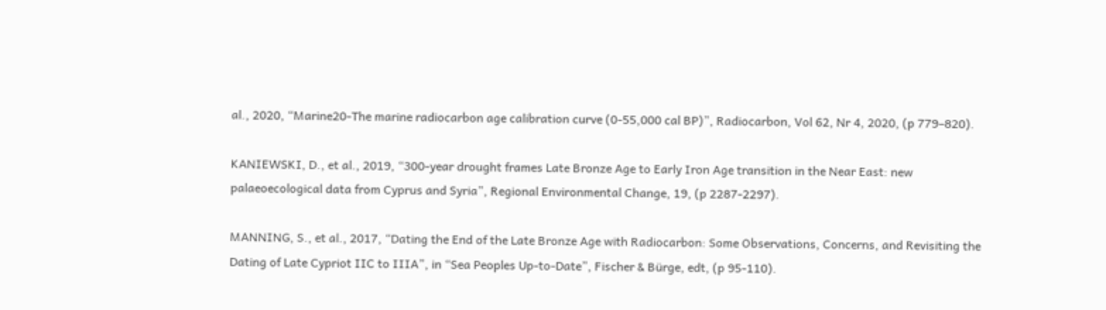al., 2020, “Marine20-The marine radiocarbon age calibration curve (0-55,000 cal BP)”, Radiocarbon, Vol 62, Nr 4, 2020, (p 779–820).

KANIEWSKI, D., et al., 2019, “300-year drought frames Late Bronze Age to Early Iron Age transition in the Near East: new palaeoecological data from Cyprus and Syria”, Regional Environmental Change, 19, (p 2287-2297).

MANNING, S., et al., 2017, “Dating the End of the Late Bronze Age with Radiocarbon: Some Observations, Concerns, and Revisiting the Dating of Late Cypriot IIC to IIIA”, in “Sea Peoples Up-to-Date”, Fischer & Bürge, edt, (p 95-110).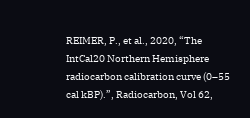REIMER, P., et al., 2020, “The IntCal20 Northern Hemisphere radiocarbon calibration curve (0–55 cal kBP).”, Radiocarbon, Vol 62,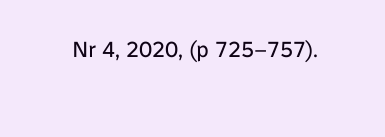Nr 4, 2020, (p 725–757).